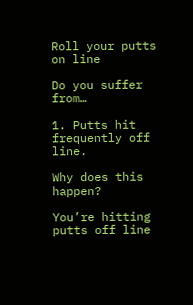Roll your putts on line

Do you suffer from…

1. Putts hit frequently off line.

Why does this happen?

You’re hitting putts off line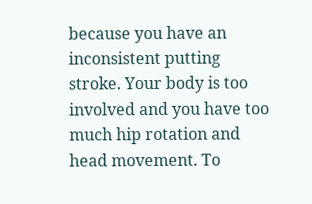because you have an inconsistent putting stroke. Your body is too involved and you have too much hip rotation and head movement. To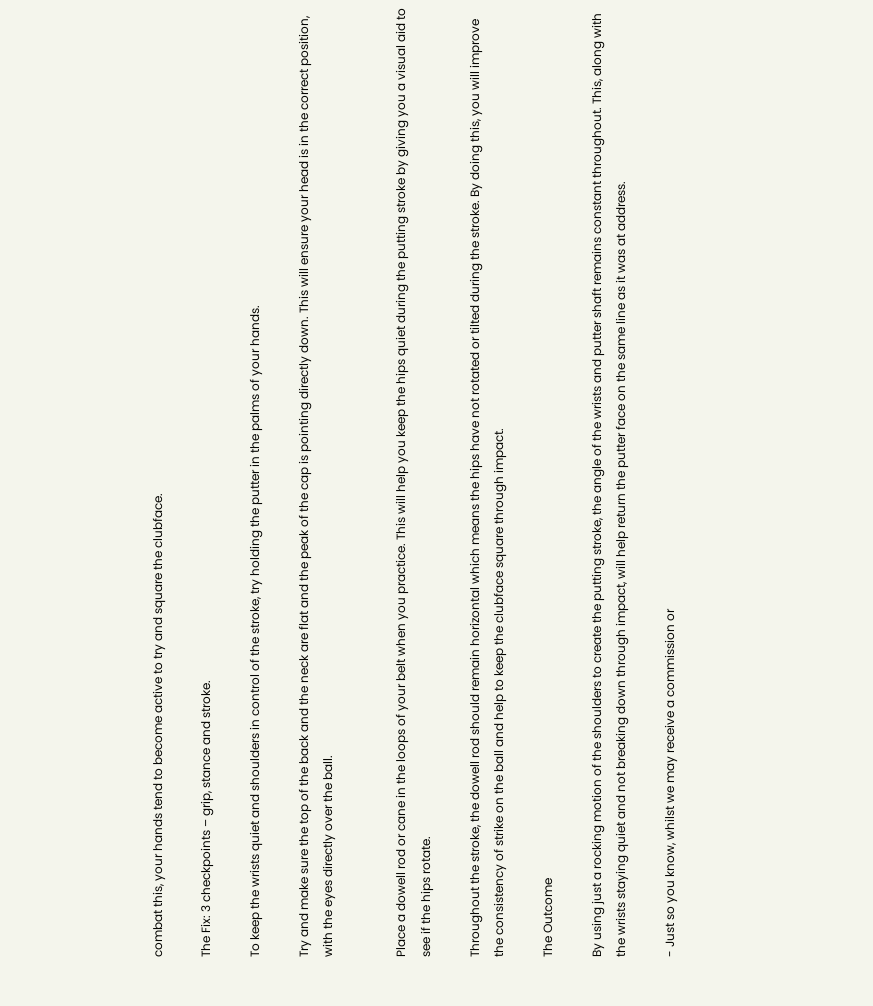combat this, your hands tend to become active to try and square the clubface.

The Fix: 3 checkpoints – grip, stance and stroke.

To keep the wrists quiet and shoulders in control of the stroke, try holding the putter in the palms of your hands.

Try and make sure the top of the back and the neck are flat and the peak of the cap is pointing directly down. This will ensure your head is in the correct position, with the eyes directly over the ball.


Place a dowell rod or cane in the loops of your belt when you practice. This will help you keep the hips quiet during the putting stroke by giving you a visual aid to see if the hips rotate.

Throughout the stroke, the dowell rod should remain horizontal which means the hips have not rotated or tilted during the stroke. By doing this, you will improve the consistency of strike on the ball and help to keep the clubface square through impact.

The Outcome

By using just a rocking motion of the shoulders to create the putting stroke, the angle of the wrists and putter shaft remains constant throughout. This, along with the wrists staying quiet and not breaking down through impact, will help return the putter face on the same line as it was at address.

- Just so you know, whilst we may receive a commission or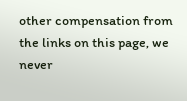other compensation from the links on this page, we never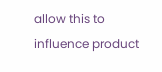allow this to influence product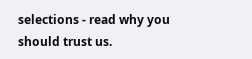selections - read why you should trust us.